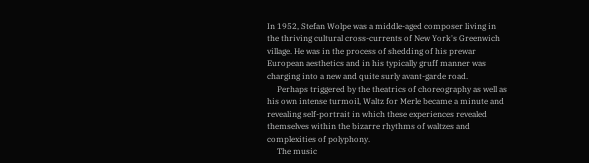In 1952, Stefan Wolpe was a middle-aged composer living in the thriving cultural cross-currents of New York's Greenwich village. He was in the process of shedding of his prewar European aesthetics and in his typically gruff manner was charging into a new and quite surly avant-garde road.
     Perhaps triggered by the theatrics of choreography as well as his own intense turmoil, Waltz for Merle became a minute and revealing self-portrait in which these experiences revealed themselves within the bizarre rhythms of waltzes and complexities of polyphony.
     The music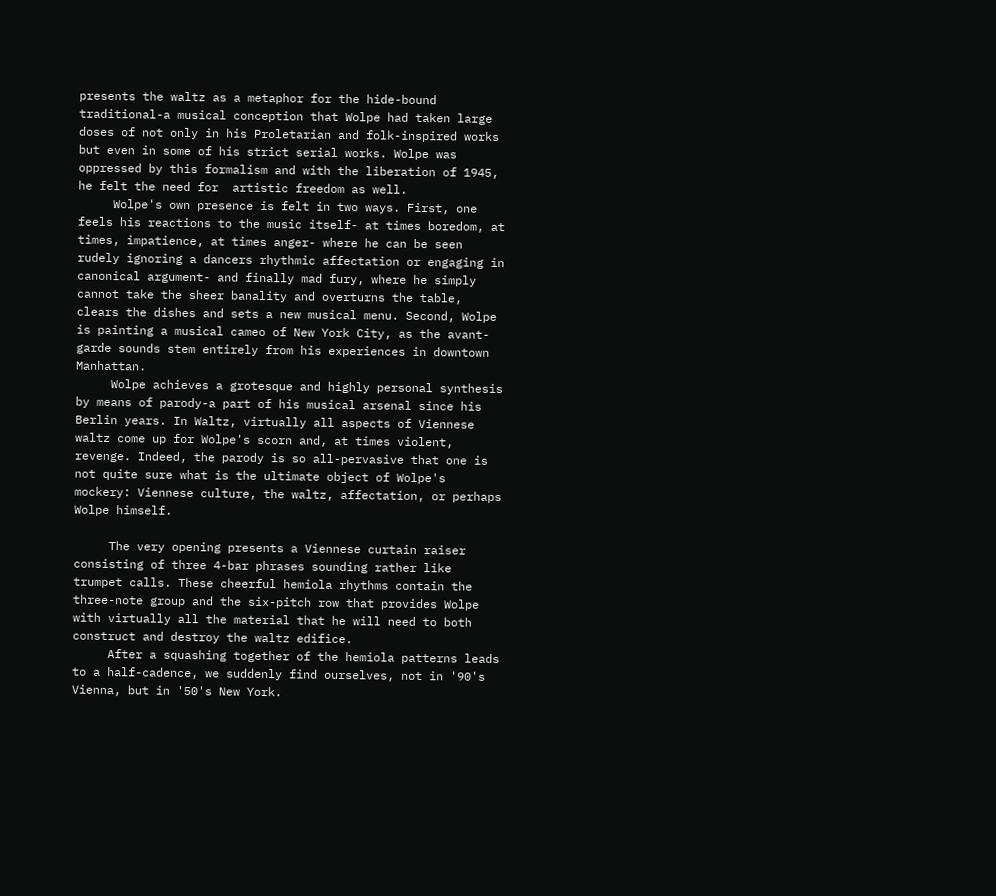presents the waltz as a metaphor for the hide-bound traditional-a musical conception that Wolpe had taken large doses of not only in his Proletarian and folk-inspired works but even in some of his strict serial works. Wolpe was oppressed by this formalism and with the liberation of 1945, he felt the need for  artistic freedom as well.
     Wolpe's own presence is felt in two ways. First, one feels his reactions to the music itself- at times boredom, at times, impatience, at times anger- where he can be seen rudely ignoring a dancers rhythmic affectation or engaging in canonical argument- and finally mad fury, where he simply cannot take the sheer banality and overturns the table, clears the dishes and sets a new musical menu. Second, Wolpe is painting a musical cameo of New York City, as the avant-garde sounds stem entirely from his experiences in downtown Manhattan.
     Wolpe achieves a grotesque and highly personal synthesis by means of parody-a part of his musical arsenal since his Berlin years. In Waltz, virtually all aspects of Viennese waltz come up for Wolpe's scorn and, at times violent, revenge. Indeed, the parody is so all-pervasive that one is not quite sure what is the ultimate object of Wolpe's mockery: Viennese culture, the waltz, affectation, or perhaps Wolpe himself.

     The very opening presents a Viennese curtain raiser consisting of three 4-bar phrases sounding rather like trumpet calls. These cheerful hemiola rhythms contain the three-note group and the six-pitch row that provides Wolpe with virtually all the material that he will need to both construct and destroy the waltz edifice.
     After a squashing together of the hemiola patterns leads to a half-cadence, we suddenly find ourselves, not in '90's Vienna, but in '50's New York.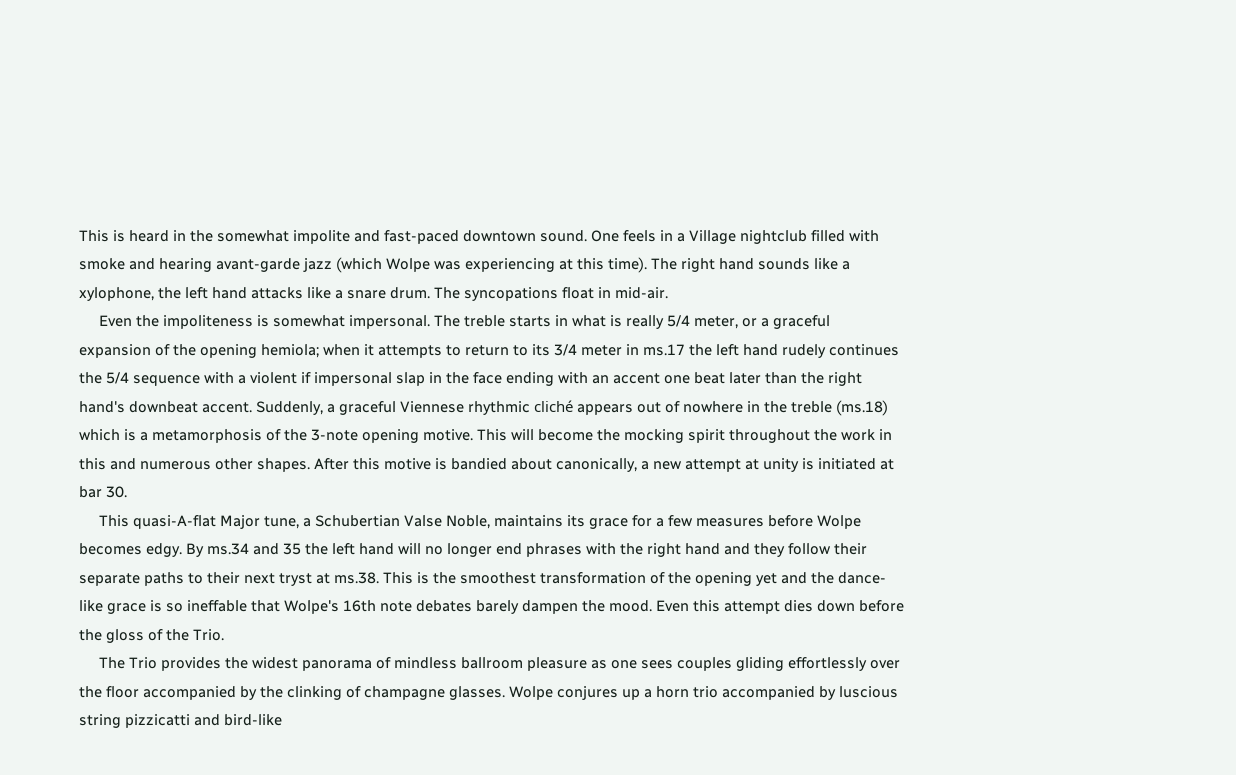This is heard in the somewhat impolite and fast-paced downtown sound. One feels in a Village nightclub filled with smoke and hearing avant-garde jazz (which Wolpe was experiencing at this time). The right hand sounds like a xylophone, the left hand attacks like a snare drum. The syncopations float in mid-air.
     Even the impoliteness is somewhat impersonal. The treble starts in what is really 5/4 meter, or a graceful expansion of the opening hemiola; when it attempts to return to its 3/4 meter in ms.17 the left hand rudely continues the 5/4 sequence with a violent if impersonal slap in the face ending with an accent one beat later than the right hand's downbeat accent. Suddenly, a graceful Viennese rhythmic cliché appears out of nowhere in the treble (ms.18) which is a metamorphosis of the 3-note opening motive. This will become the mocking spirit throughout the work in this and numerous other shapes. After this motive is bandied about canonically, a new attempt at unity is initiated at bar 30.
     This quasi-A-flat Major tune, a Schubertian Valse Noble, maintains its grace for a few measures before Wolpe becomes edgy. By ms.34 and 35 the left hand will no longer end phrases with the right hand and they follow their separate paths to their next tryst at ms.38. This is the smoothest transformation of the opening yet and the dance-like grace is so ineffable that Wolpe's 16th note debates barely dampen the mood. Even this attempt dies down before the gloss of the Trio.
     The Trio provides the widest panorama of mindless ballroom pleasure as one sees couples gliding effortlessly over the floor accompanied by the clinking of champagne glasses. Wolpe conjures up a horn trio accompanied by luscious string pizzicatti and bird-like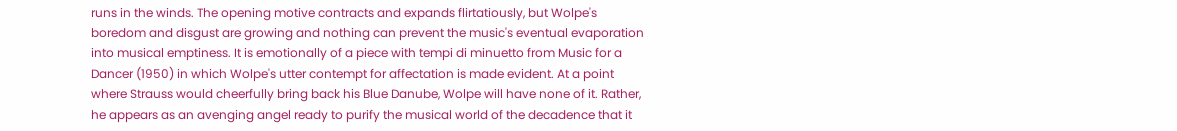runs in the winds. The opening motive contracts and expands flirtatiously, but Wolpe's boredom and disgust are growing and nothing can prevent the music's eventual evaporation into musical emptiness. It is emotionally of a piece with tempi di minuetto from Music for a Dancer (1950) in which Wolpe's utter contempt for affectation is made evident. At a point where Strauss would cheerfully bring back his Blue Danube, Wolpe will have none of it. Rather, he appears as an avenging angel ready to purify the musical world of the decadence that it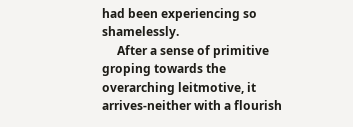had been experiencing so shamelessly.
     After a sense of primitive groping towards the overarching leitmotive, it arrives-neither with a flourish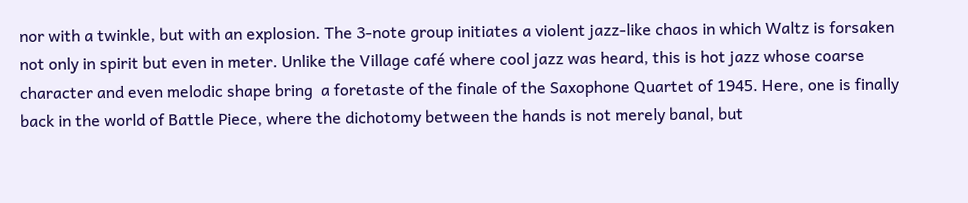nor with a twinkle, but with an explosion. The 3-note group initiates a violent jazz-like chaos in which Waltz is forsaken not only in spirit but even in meter. Unlike the Village café where cool jazz was heard, this is hot jazz whose coarse character and even melodic shape bring  a foretaste of the finale of the Saxophone Quartet of 1945. Here, one is finally  back in the world of Battle Piece, where the dichotomy between the hands is not merely banal, but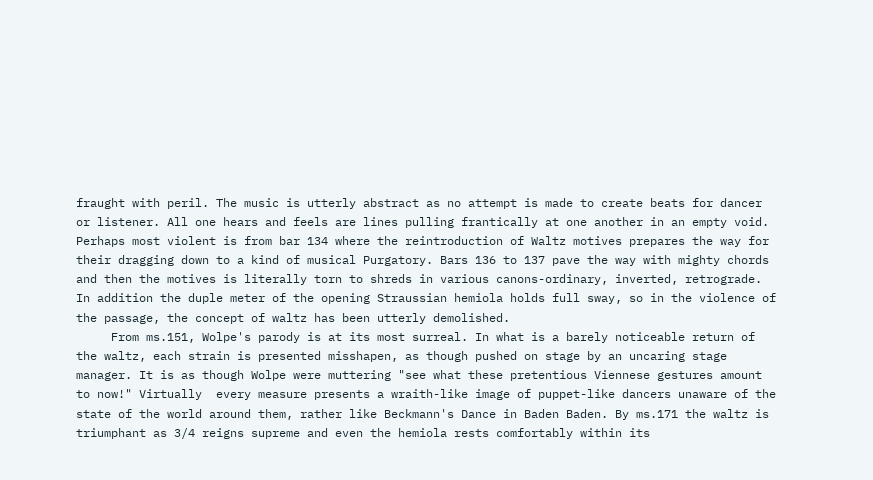fraught with peril. The music is utterly abstract as no attempt is made to create beats for dancer or listener. All one hears and feels are lines pulling frantically at one another in an empty void. Perhaps most violent is from bar 134 where the reintroduction of Waltz motives prepares the way for their dragging down to a kind of musical Purgatory. Bars 136 to 137 pave the way with mighty chords and then the motives is literally torn to shreds in various canons-ordinary, inverted, retrograde. In addition the duple meter of the opening Straussian hemiola holds full sway, so in the violence of the passage, the concept of waltz has been utterly demolished.
     From ms.151, Wolpe's parody is at its most surreal. In what is a barely noticeable return of the waltz, each strain is presented misshapen, as though pushed on stage by an uncaring stage manager. It is as though Wolpe were muttering "see what these pretentious Viennese gestures amount to now!" Virtually  every measure presents a wraith-like image of puppet-like dancers unaware of the state of the world around them, rather like Beckmann's Dance in Baden Baden. By ms.171 the waltz is triumphant as 3/4 reigns supreme and even the hemiola rests comfortably within its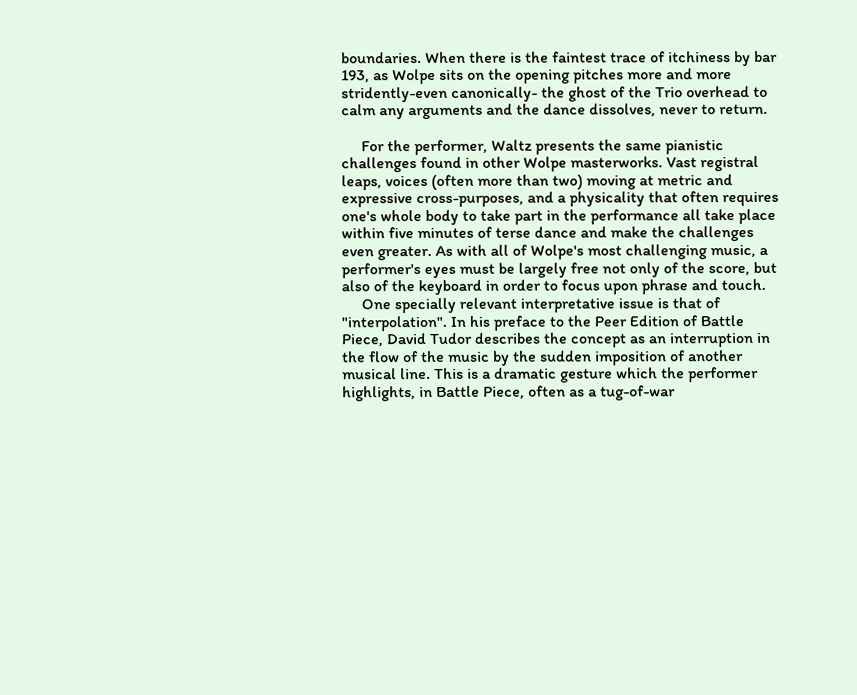boundaries. When there is the faintest trace of itchiness by bar 193, as Wolpe sits on the opening pitches more and more stridently-even canonically- the ghost of the Trio overhead to calm any arguments and the dance dissolves, never to return.

     For the performer, Waltz presents the same pianistic challenges found in other Wolpe masterworks. Vast registral leaps, voices (often more than two) moving at metric and expressive cross-purposes, and a physicality that often requires one's whole body to take part in the performance all take place within five minutes of terse dance and make the challenges even greater. As with all of Wolpe's most challenging music, a performer's eyes must be largely free not only of the score, but also of the keyboard in order to focus upon phrase and touch.
     One specially relevant interpretative issue is that of "interpolation". In his preface to the Peer Edition of Battle Piece, David Tudor describes the concept as an interruption in the flow of the music by the sudden imposition of another musical line. This is a dramatic gesture which the performer highlights, in Battle Piece, often as a tug-of-war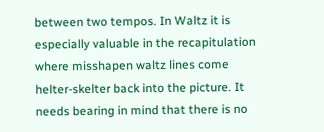between two tempos. In Waltz it is especially valuable in the recapitulation where misshapen waltz lines come helter-skelter back into the picture. It needs bearing in mind that there is no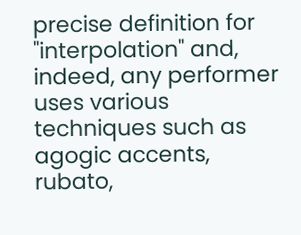precise definition for "interpolation" and, indeed, any performer uses various techniques such as agogic accents, rubato,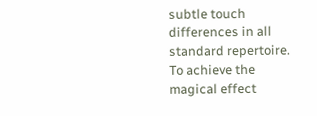subtle touch differences in all standard repertoire. To achieve the magical effect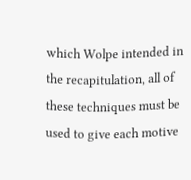which Wolpe intended in the recapitulation, all of these techniques must be used to give each motive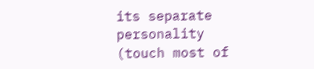its separate personality (touch most of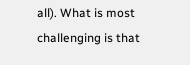all). What is most challenging is that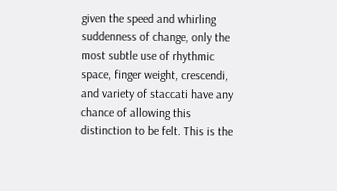given the speed and whirling suddenness of change, only the most subtle use of rhythmic space, finger weight, crescendi, and variety of staccati have any chance of allowing this distinction to be felt. This is the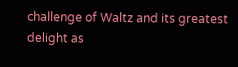challenge of Waltz and its greatest delight as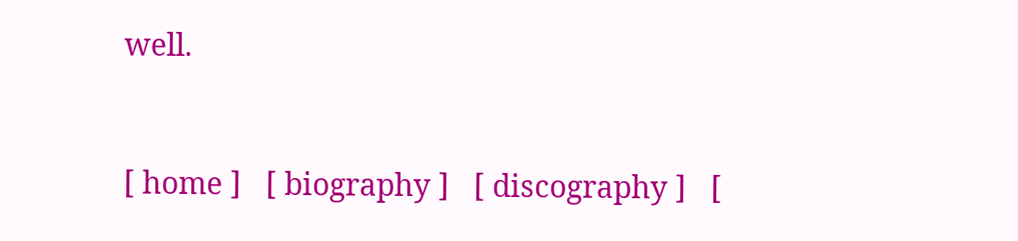well.


[ home ]   [ biography ]   [ discography ]   [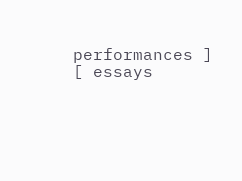performances ]   [ essays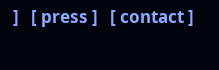]   [ press ]   [ contact ]